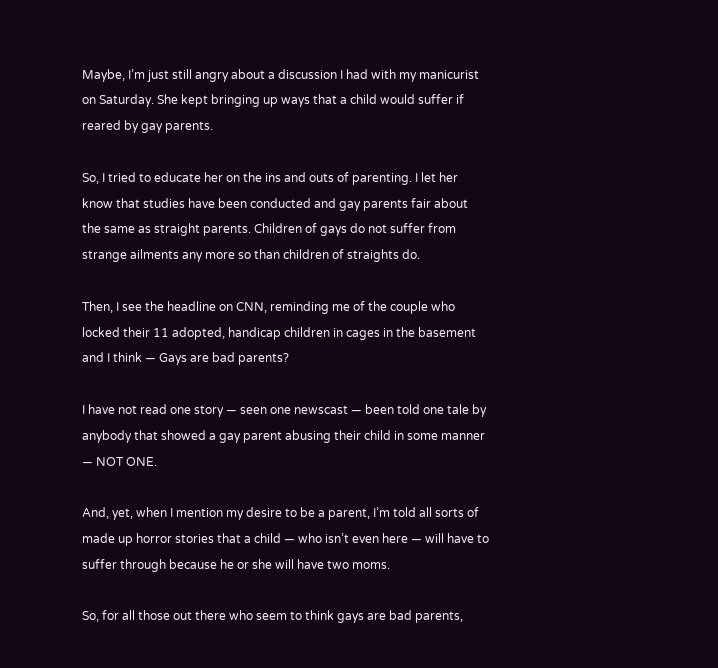Maybe, I’m just still angry about a discussion I had with my manicurist on Saturday. She kept bringing up ways that a child would suffer if reared by gay parents.

So, I tried to educate her on the ins and outs of parenting. I let her know that studies have been conducted and gay parents fair about the same as straight parents. Children of gays do not suffer from strange ailments any more so than children of straights do.

Then, I see the headline on CNN, reminding me of the couple who locked their 11 adopted, handicap children in cages in the basement and I think — Gays are bad parents?

I have not read one story — seen one newscast — been told one tale by anybody that showed a gay parent abusing their child in some manner — NOT ONE.

And, yet, when I mention my desire to be a parent, I’m told all sorts of made up horror stories that a child — who isn’t even here — will have to suffer through because he or she will have two moms.

So, for all those out there who seem to think gays are bad parents,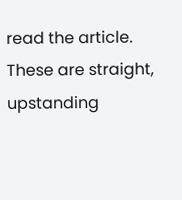read the article. These are straight, upstanding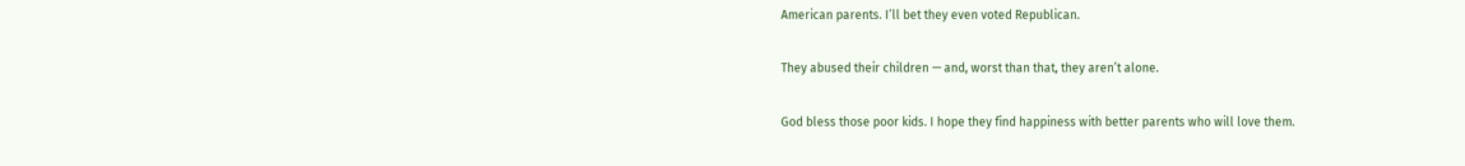American parents. I’ll bet they even voted Republican.

They abused their children — and, worst than that, they aren’t alone.

God bless those poor kids. I hope they find happiness with better parents who will love them.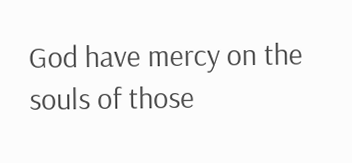God have mercy on the souls of those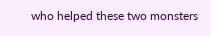who helped these two monsters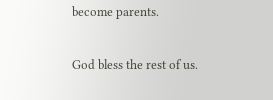become parents.

God bless the rest of us.